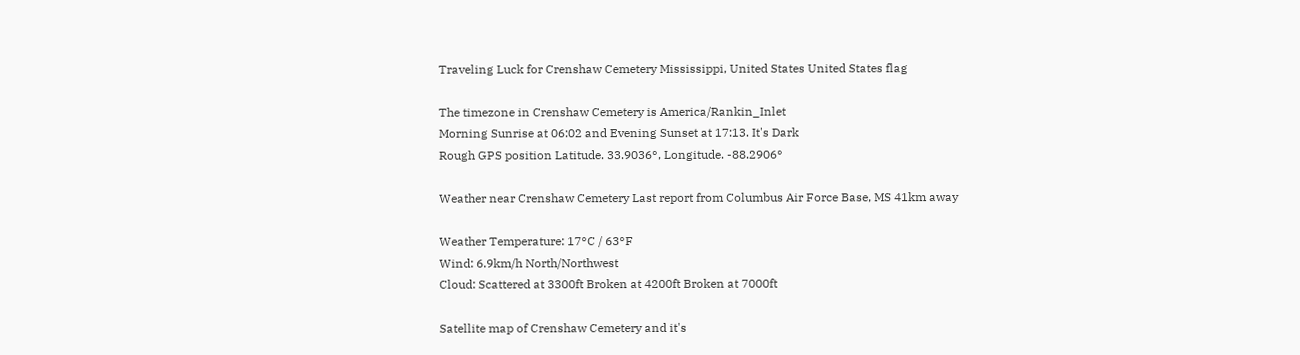Traveling Luck for Crenshaw Cemetery Mississippi, United States United States flag

The timezone in Crenshaw Cemetery is America/Rankin_Inlet
Morning Sunrise at 06:02 and Evening Sunset at 17:13. It's Dark
Rough GPS position Latitude. 33.9036°, Longitude. -88.2906°

Weather near Crenshaw Cemetery Last report from Columbus Air Force Base, MS 41km away

Weather Temperature: 17°C / 63°F
Wind: 6.9km/h North/Northwest
Cloud: Scattered at 3300ft Broken at 4200ft Broken at 7000ft

Satellite map of Crenshaw Cemetery and it's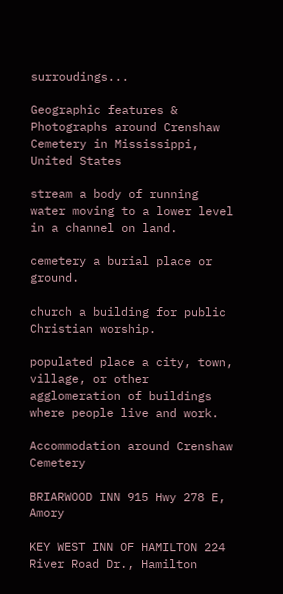surroudings...

Geographic features & Photographs around Crenshaw Cemetery in Mississippi, United States

stream a body of running water moving to a lower level in a channel on land.

cemetery a burial place or ground.

church a building for public Christian worship.

populated place a city, town, village, or other agglomeration of buildings where people live and work.

Accommodation around Crenshaw Cemetery

BRIARWOOD INN 915 Hwy 278 E, Amory

KEY WEST INN OF HAMILTON 224 River Road Dr., Hamilton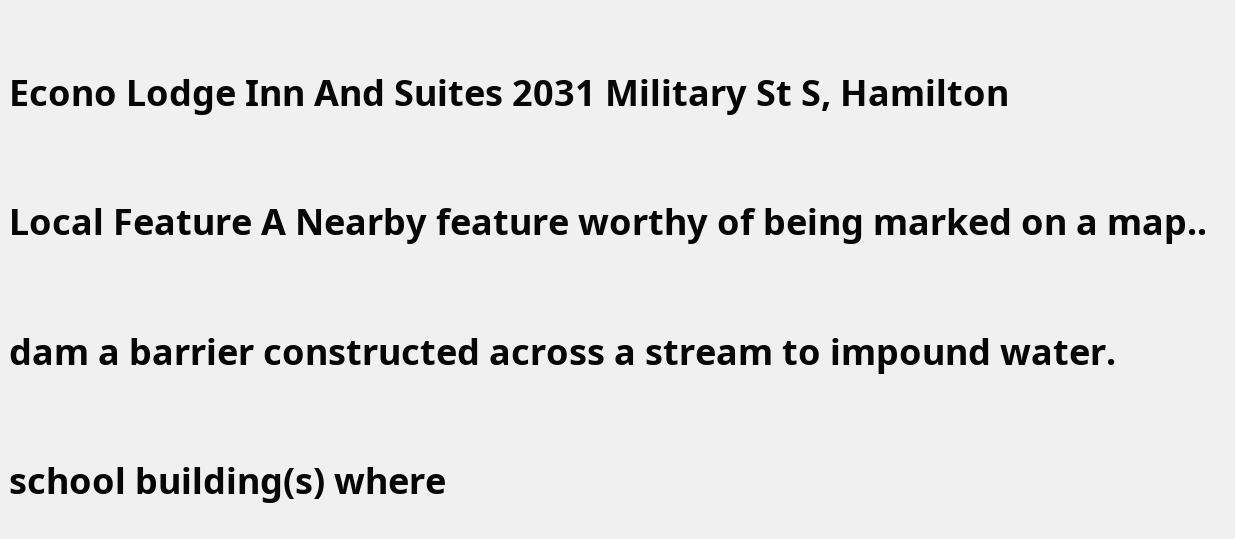Econo Lodge Inn And Suites 2031 Military St S, Hamilton

Local Feature A Nearby feature worthy of being marked on a map..

dam a barrier constructed across a stream to impound water.

school building(s) where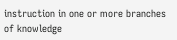instruction in one or more branches of knowledge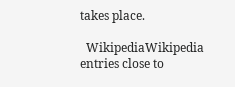takes place.

  WikipediaWikipedia entries close to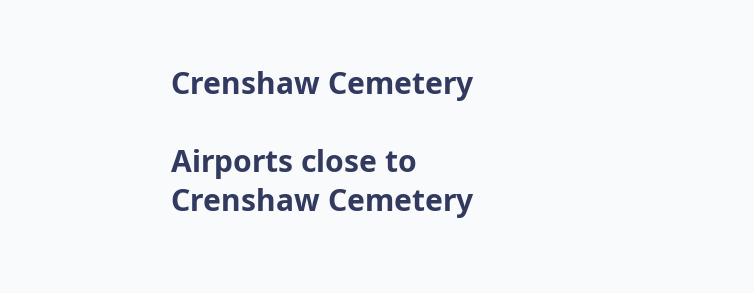Crenshaw Cemetery

Airports close to Crenshaw Cemetery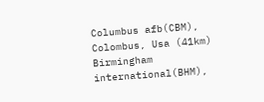Columbus afb(CBM), Colombus, Usa (41km)
Birmingham international(BHM),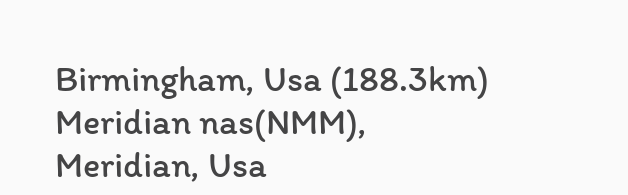Birmingham, Usa (188.3km)
Meridian nas(NMM), Meridian, Usa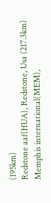(195km)
Redstone aaf(HUA), Redstone, Usa (217.3km)
Memphis international(MEM),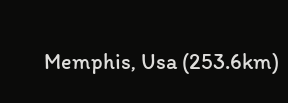Memphis, Usa (253.6km)